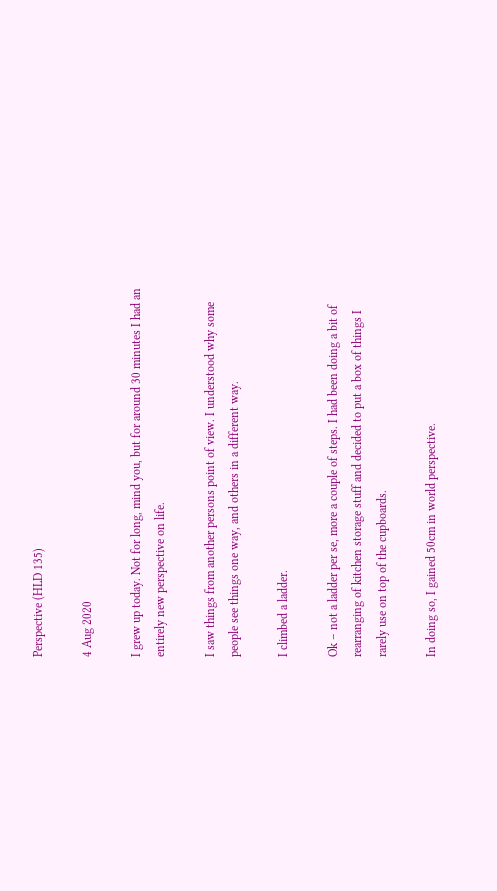Perspective (HLD 135)

4 Aug 2020

I grew up today. Not for long, mind you, but for around 30 minutes I had an entirely new perspective on life.

I saw things from another persons point of view. I understood why some people see things one way, and others in a different way.

I climbed a ladder.

Ok – not a ladder per se, more a couple of steps. I had been doing a bit of rearranging of kitchen storage stuff and decided to put a box of things I rarely use on top of the cupboards.

In doing so, I gained 50cm in world perspective.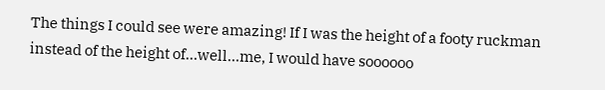The things I could see were amazing! If I was the height of a footy ruckman instead of the height of…well…me, I would have soooooo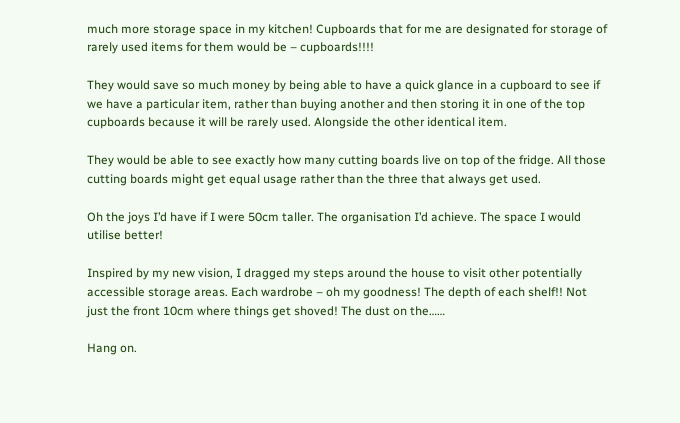much more storage space in my kitchen! Cupboards that for me are designated for storage of rarely used items for them would be – cupboards!!!!

They would save so much money by being able to have a quick glance in a cupboard to see if we have a particular item, rather than buying another and then storing it in one of the top cupboards because it will be rarely used. Alongside the other identical item.

They would be able to see exactly how many cutting boards live on top of the fridge. All those cutting boards might get equal usage rather than the three that always get used.

Oh the joys I’d have if I were 50cm taller. The organisation I’d achieve. The space I would utilise better!

Inspired by my new vision, I dragged my steps around the house to visit other potentially accessible storage areas. Each wardrobe – oh my goodness! The depth of each shelf!! Not just the front 10cm where things get shoved! The dust on the……

Hang on.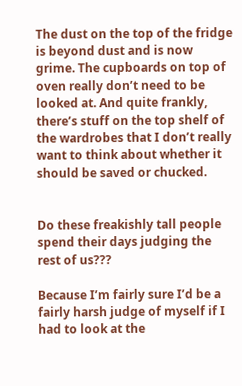The dust on the top of the fridge is beyond dust and is now grime. The cupboards on top of oven really don’t need to be looked at. And quite frankly, there’s stuff on the top shelf of the wardrobes that I don’t really want to think about whether it should be saved or chucked.


Do these freakishly tall people spend their days judging the rest of us???

Because I’m fairly sure I’d be a fairly harsh judge of myself if I had to look at the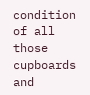condition of all those cupboards and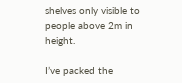shelves only visible to people above 2m in height.

I’ve packed the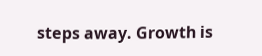steps away. Growth is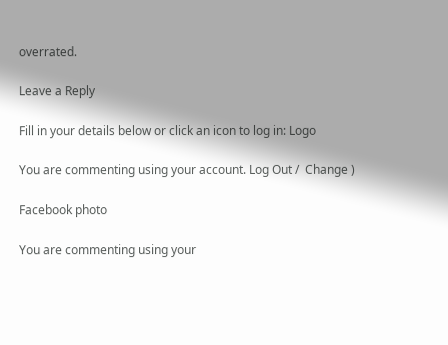overrated.

Leave a Reply

Fill in your details below or click an icon to log in: Logo

You are commenting using your account. Log Out /  Change )

Facebook photo

You are commenting using your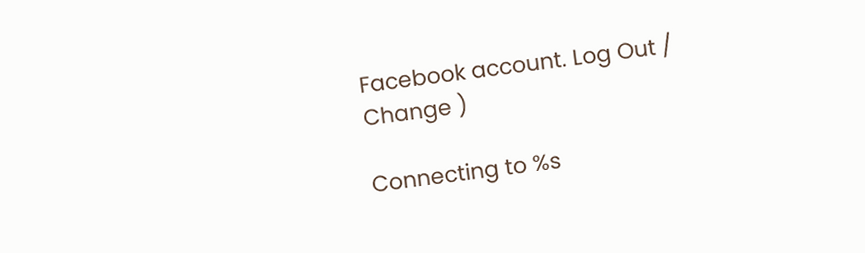Facebook account. Log Out /  Change )

Connecting to %s